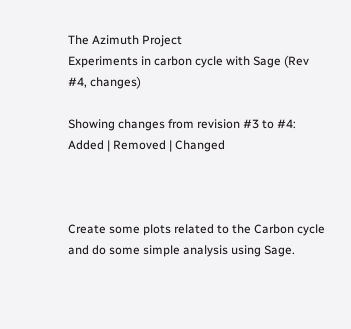The Azimuth Project
Experiments in carbon cycle with Sage (Rev #4, changes)

Showing changes from revision #3 to #4: Added | Removed | Changed



Create some plots related to the Carbon cycle and do some simple analysis using Sage.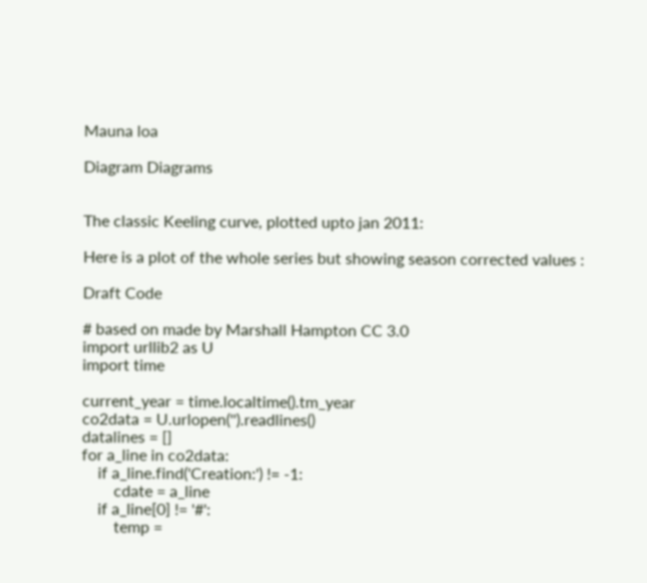Mauna loa

Diagram Diagrams


The classic Keeling curve, plotted upto jan 2011:

Here is a plot of the whole series but showing season corrected values :

Draft Code

# based on made by Marshall Hampton CC 3.0
import urllib2 as U
import time

current_year = time.localtime().tm_year
co2data = U.urlopen('').readlines()
datalines = []
for a_line in co2data:
    if a_line.find('Creation:') != -1:
        cdate = a_line
    if a_line[0] != '#':
        temp =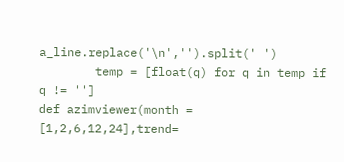a_line.replace('\n','').split(' ')
        temp = [float(q) for q in temp if q != '']
def azimviewer(month = [1,2,6,12,24],trend=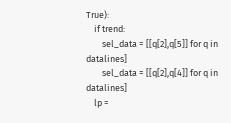True):
    if trend:
        sel_data = [[q[2],q[5]] for q in datalines]
        sel_data = [[q[2],q[4]] for q in datalines]
    lp =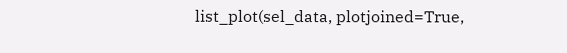list_plot(sel_data, plotjoined=True,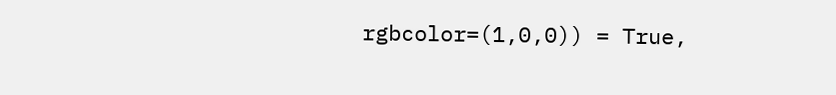rgbcolor=(1,0,0)) = True,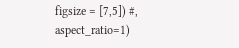figsize = [7,5]) #, aspect_ratio=1)